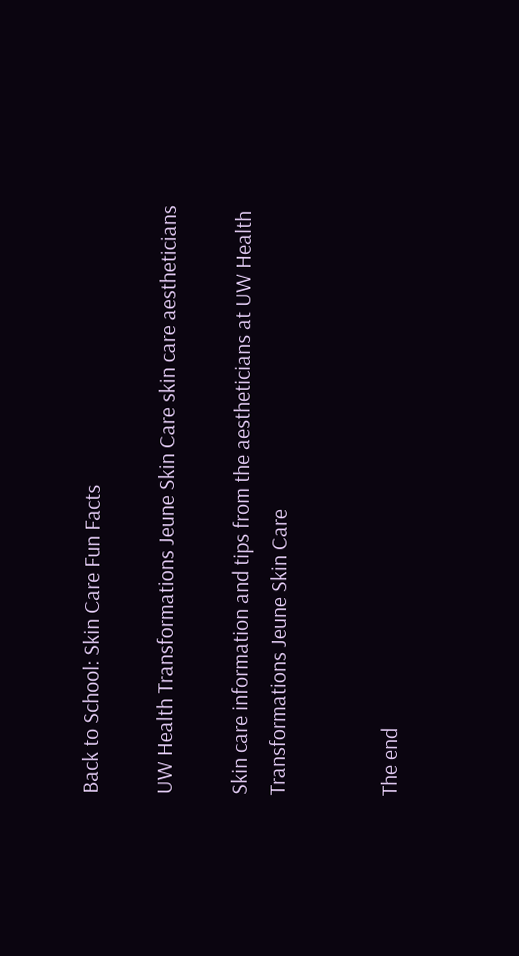Back to School: Skin Care Fun Facts

UW Health Transformations Jeune Skin Care skin care aestheticians

Skin care information and tips from the aestheticians at UW Health Transformations Jeune Skin Care


The end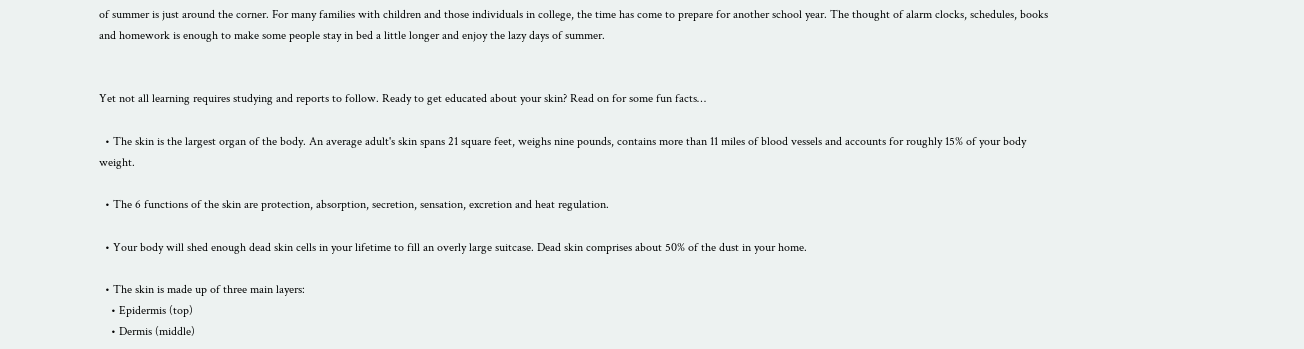of summer is just around the corner. For many families with children and those individuals in college, the time has come to prepare for another school year. The thought of alarm clocks, schedules, books and homework is enough to make some people stay in bed a little longer and enjoy the lazy days of summer.


Yet not all learning requires studying and reports to follow. Ready to get educated about your skin? Read on for some fun facts…

  • The skin is the largest organ of the body. An average adult's skin spans 21 square feet, weighs nine pounds, contains more than 11 miles of blood vessels and accounts for roughly 15% of your body weight.

  • The 6 functions of the skin are protection, absorption, secretion, sensation, excretion and heat regulation.

  • Your body will shed enough dead skin cells in your lifetime to fill an overly large suitcase. Dead skin comprises about 50% of the dust in your home.

  • The skin is made up of three main layers:
    • Epidermis (top)
    • Dermis (middle)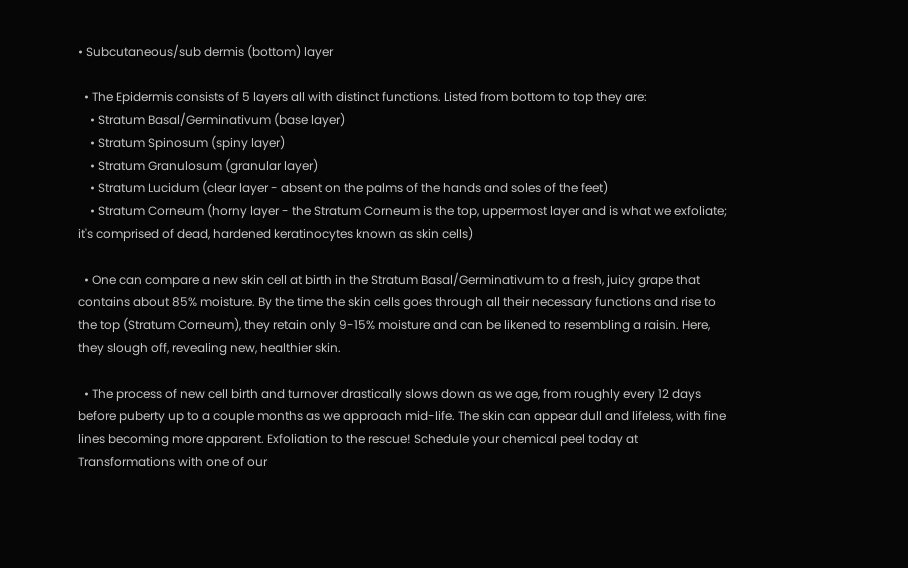• Subcutaneous/sub dermis (bottom) layer

  • The Epidermis consists of 5 layers all with distinct functions. Listed from bottom to top they are:
    • Stratum Basal/Germinativum (base layer)
    • Stratum Spinosum (spiny layer)
    • Stratum Granulosum (granular layer)
    • Stratum Lucidum (clear layer - absent on the palms of the hands and soles of the feet)
    • Stratum Corneum (horny layer - the Stratum Corneum is the top, uppermost layer and is what we exfoliate; it's comprised of dead, hardened keratinocytes known as skin cells)

  • One can compare a new skin cell at birth in the Stratum Basal/Germinativum to a fresh, juicy grape that contains about 85% moisture. By the time the skin cells goes through all their necessary functions and rise to the top (Stratum Corneum), they retain only 9-15% moisture and can be likened to resembling a raisin. Here, they slough off, revealing new, healthier skin.

  • The process of new cell birth and turnover drastically slows down as we age, from roughly every 12 days before puberty up to a couple months as we approach mid-life. The skin can appear dull and lifeless, with fine lines becoming more apparent. Exfoliation to the rescue! Schedule your chemical peel today at Transformations with one of our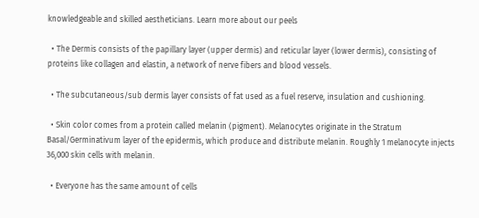knowledgeable and skilled aestheticians. Learn more about our peels

  • The Dermis consists of the papillary layer (upper dermis) and reticular layer (lower dermis), consisting of proteins like collagen and elastin, a network of nerve fibers and blood vessels.

  • The subcutaneous/sub dermis layer consists of fat used as a fuel reserve, insulation and cushioning.

  • Skin color comes from a protein called melanin (pigment). Melanocytes originate in the Stratum Basal/Germinativum layer of the epidermis, which produce and distribute melanin. Roughly 1 melanocyte injects 36,000 skin cells with melanin.

  • Everyone has the same amount of cells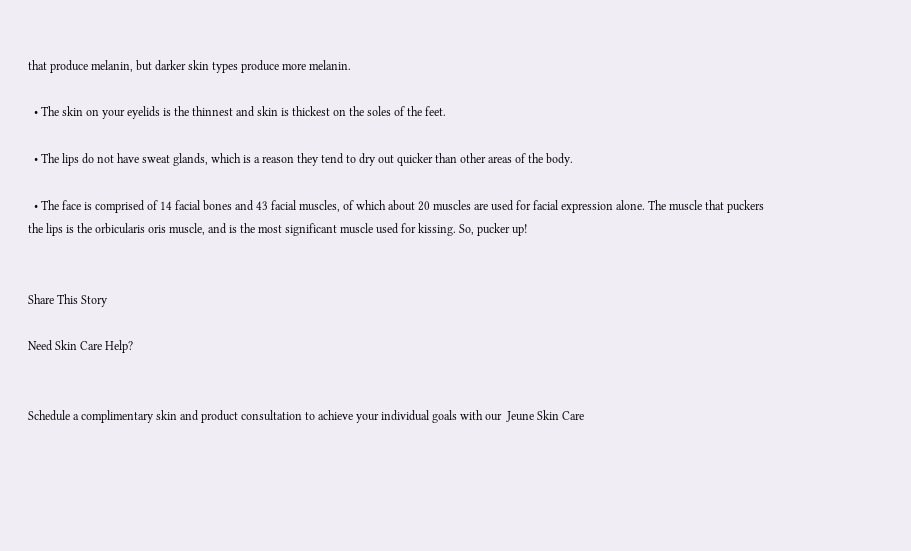that produce melanin, but darker skin types produce more melanin.

  • The skin on your eyelids is the thinnest and skin is thickest on the soles of the feet.

  • The lips do not have sweat glands, which is a reason they tend to dry out quicker than other areas of the body.

  • The face is comprised of 14 facial bones and 43 facial muscles, of which about 20 muscles are used for facial expression alone. The muscle that puckers the lips is the orbicularis oris muscle, and is the most significant muscle used for kissing. So, pucker up!


Share This Story

Need Skin Care Help?


Schedule a complimentary skin and product consultation to achieve your individual goals with our  Jeune Skin Care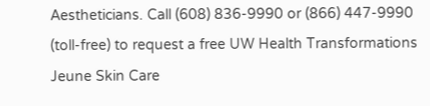Aestheticians. Call (608) 836-9990 or (866) 447-9990 (toll-free) to request a free UW Health Transformations Jeune Skin Care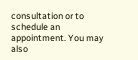consultation or to schedule an appointment. You may also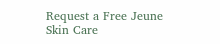Request a Free Jeune Skin Care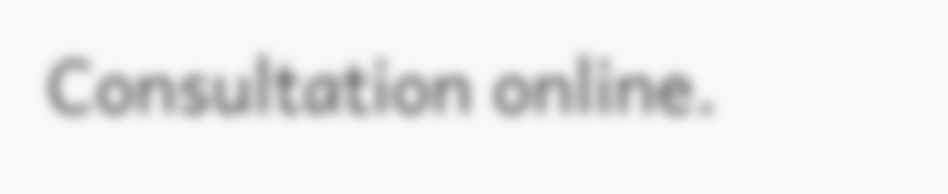Consultation online.